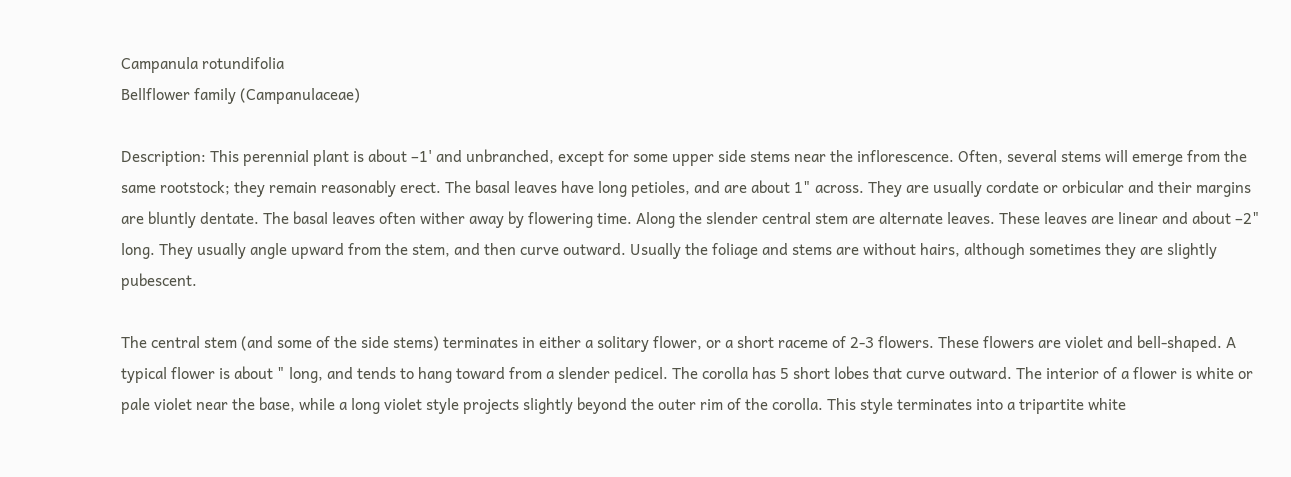Campanula rotundifolia
Bellflower family (Campanulaceae)

Description: This perennial plant is about –1' and unbranched, except for some upper side stems near the inflorescence. Often, several stems will emerge from the same rootstock; they remain reasonably erect. The basal leaves have long petioles, and are about 1" across. They are usually cordate or orbicular and their margins are bluntly dentate. The basal leaves often wither away by flowering time. Along the slender central stem are alternate leaves. These leaves are linear and about –2" long. They usually angle upward from the stem, and then curve outward. Usually the foliage and stems are without hairs, although sometimes they are slightly pubescent.

The central stem (and some of the side stems) terminates in either a solitary flower, or a short raceme of 2-3 flowers. These flowers are violet and bell-shaped. A typical flower is about " long, and tends to hang toward from a slender pedicel. The corolla has 5 short lobes that curve outward. The interior of a flower is white or pale violet near the base, while a long violet style projects slightly beyond the outer rim of the corolla. This style terminates into a tripartite white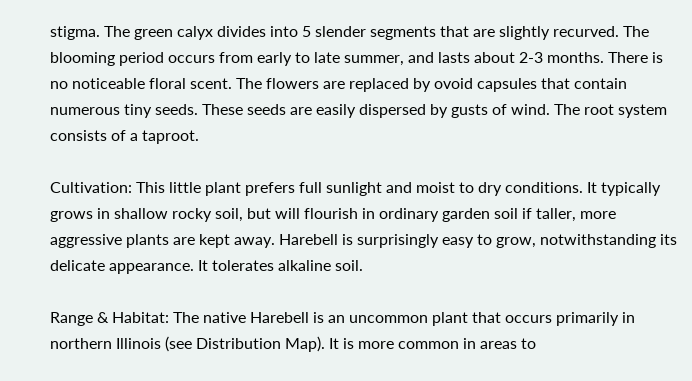stigma. The green calyx divides into 5 slender segments that are slightly recurved. The blooming period occurs from early to late summer, and lasts about 2-3 months. There is no noticeable floral scent. The flowers are replaced by ovoid capsules that contain numerous tiny seeds. These seeds are easily dispersed by gusts of wind. The root system consists of a taproot.

Cultivation: This little plant prefers full sunlight and moist to dry conditions. It typically grows in shallow rocky soil, but will flourish in ordinary garden soil if taller, more aggressive plants are kept away. Harebell is surprisingly easy to grow, notwithstanding its delicate appearance. It tolerates alkaline soil.

Range & Habitat: The native Harebell is an uncommon plant that occurs primarily in northern Illinois (see Distribution Map). It is more common in areas to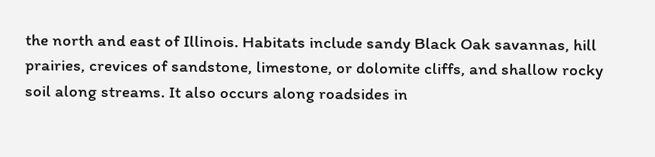the north and east of Illinois. Habitats include sandy Black Oak savannas, hill prairies, crevices of sandstone, limestone, or dolomite cliffs, and shallow rocky soil along streams. It also occurs along roadsides in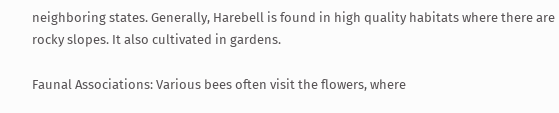neighboring states. Generally, Harebell is found in high quality habitats where there are rocky slopes. It also cultivated in gardens.

Faunal Associations: Various bees often visit the flowers, where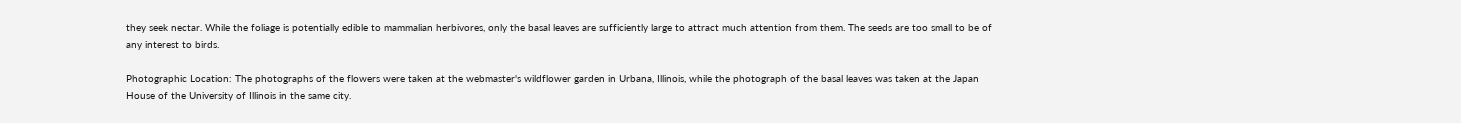they seek nectar. While the foliage is potentially edible to mammalian herbivores, only the basal leaves are sufficiently large to attract much attention from them. The seeds are too small to be of any interest to birds.

Photographic Location: The photographs of the flowers were taken at the webmaster's wildflower garden in Urbana, Illinois, while the photograph of the basal leaves was taken at the Japan House of the University of Illinois in the same city.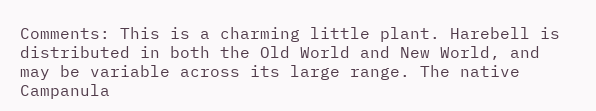Comments: This is a charming little plant. Harebell is distributed in both the Old World and New World, and may be variable across its large range. The native Campanula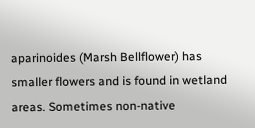aparinoides (Marsh Bellflower) has smaller flowers and is found in wetland areas. Sometimes non-native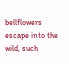bellflowers escape into the wild, such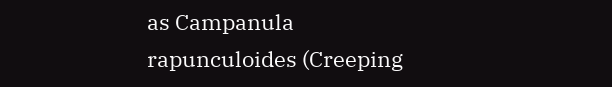as Campanula rapunculoides (Creeping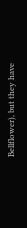Bellflower), but they have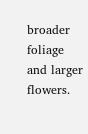broader foliage and larger flowers.